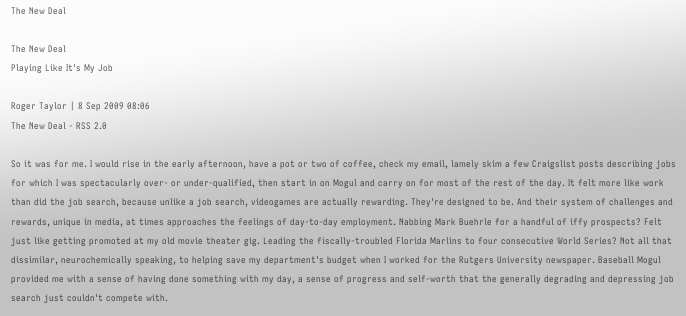The New Deal

The New Deal
Playing Like It's My Job

Roger Taylor | 8 Sep 2009 08:06
The New Deal - RSS 2.0

So it was for me. I would rise in the early afternoon, have a pot or two of coffee, check my email, lamely skim a few Craigslist posts describing jobs for which I was spectacularly over- or under-qualified, then start in on Mogul and carry on for most of the rest of the day. It felt more like work than did the job search, because unlike a job search, videogames are actually rewarding. They're designed to be. And their system of challenges and rewards, unique in media, at times approaches the feelings of day-to-day employment. Nabbing Mark Buehrle for a handful of iffy prospects? Felt just like getting promoted at my old movie theater gig. Leading the fiscally-troubled Florida Marlins to four consecutive World Series? Not all that dissimilar, neurochemically speaking, to helping save my department's budget when I worked for the Rutgers University newspaper. Baseball Mogul provided me with a sense of having done something with my day, a sense of progress and self-worth that the generally degrading and depressing job search just couldn't compete with.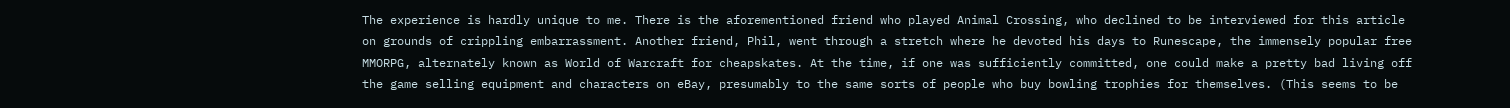The experience is hardly unique to me. There is the aforementioned friend who played Animal Crossing, who declined to be interviewed for this article on grounds of crippling embarrassment. Another friend, Phil, went through a stretch where he devoted his days to Runescape, the immensely popular free MMORPG, alternately known as World of Warcraft for cheapskates. At the time, if one was sufficiently committed, one could make a pretty bad living off the game selling equipment and characters on eBay, presumably to the same sorts of people who buy bowling trophies for themselves. (This seems to be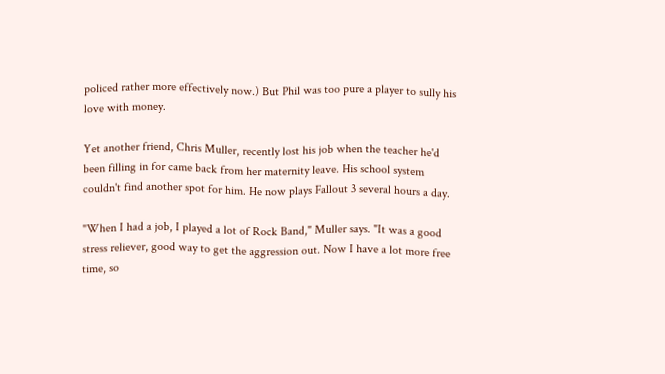policed rather more effectively now.) But Phil was too pure a player to sully his love with money.

Yet another friend, Chris Muller, recently lost his job when the teacher he'd been filling in for came back from her maternity leave. His school system couldn't find another spot for him. He now plays Fallout 3 several hours a day.

"When I had a job, I played a lot of Rock Band," Muller says. "It was a good stress reliever, good way to get the aggression out. Now I have a lot more free time, so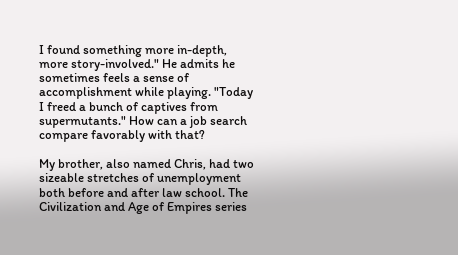I found something more in-depth, more story-involved." He admits he sometimes feels a sense of accomplishment while playing. "Today I freed a bunch of captives from supermutants." How can a job search compare favorably with that?

My brother, also named Chris, had two sizeable stretches of unemployment both before and after law school. The Civilization and Age of Empires series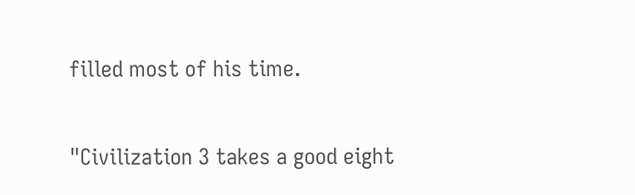filled most of his time.

"Civilization 3 takes a good eight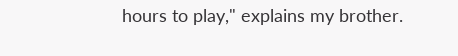hours to play," explains my brother.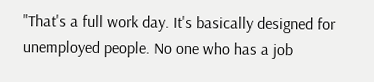"That's a full work day. It's basically designed for unemployed people. No one who has a job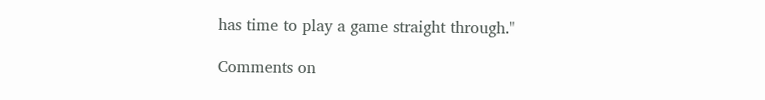has time to play a game straight through."

Comments on